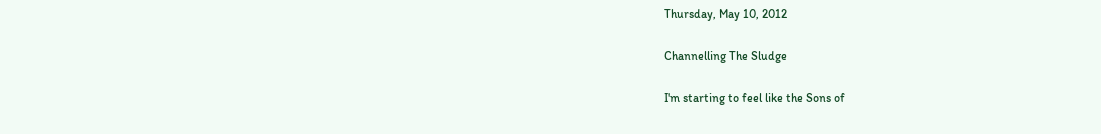Thursday, May 10, 2012

Channelling The Sludge

I'm starting to feel like the Sons of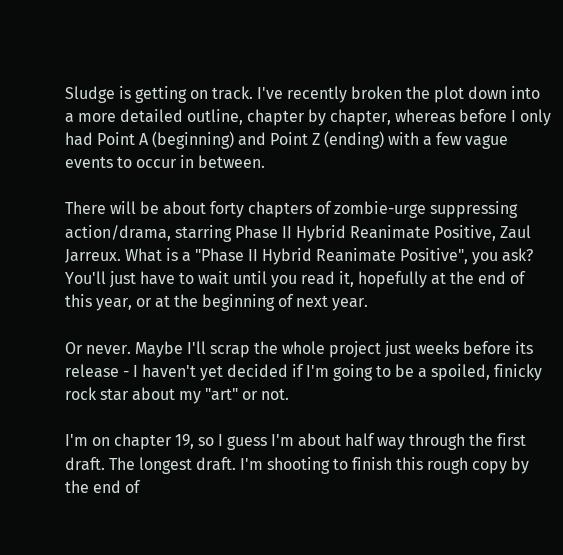Sludge is getting on track. I've recently broken the plot down into a more detailed outline, chapter by chapter, whereas before I only had Point A (beginning) and Point Z (ending) with a few vague events to occur in between.

There will be about forty chapters of zombie-urge suppressing action/drama, starring Phase II Hybrid Reanimate Positive, Zaul Jarreux. What is a "Phase II Hybrid Reanimate Positive", you ask? You'll just have to wait until you read it, hopefully at the end of this year, or at the beginning of next year.

Or never. Maybe I'll scrap the whole project just weeks before its release - I haven't yet decided if I'm going to be a spoiled, finicky rock star about my "art" or not.

I'm on chapter 19, so I guess I'm about half way through the first draft. The longest draft. I'm shooting to finish this rough copy by the end of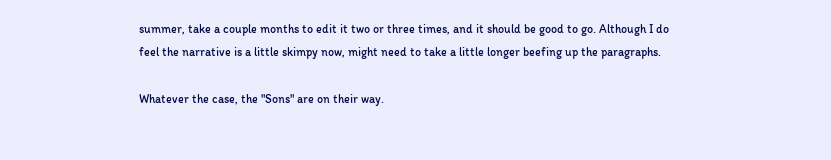summer, take a couple months to edit it two or three times, and it should be good to go. Although I do feel the narrative is a little skimpy now, might need to take a little longer beefing up the paragraphs.

Whatever the case, the "Sons" are on their way.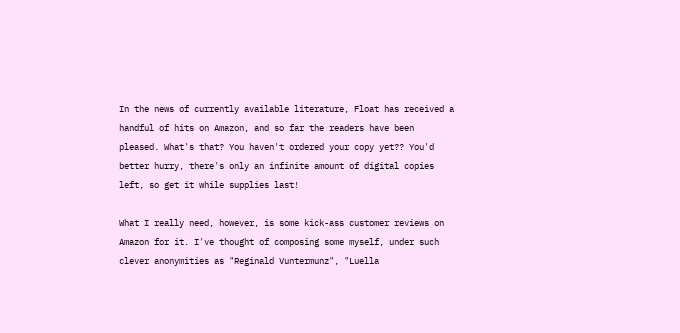In the news of currently available literature, Float has received a handful of hits on Amazon, and so far the readers have been pleased. What's that? You haven't ordered your copy yet?? You'd better hurry, there's only an infinite amount of digital copies left, so get it while supplies last!

What I really need, however, is some kick-ass customer reviews on Amazon for it. I've thought of composing some myself, under such clever anonymities as "Reginald Vuntermunz", "Luella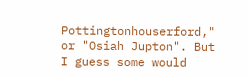Pottingtonhouserford," or "Osiah Jupton". But I guess some would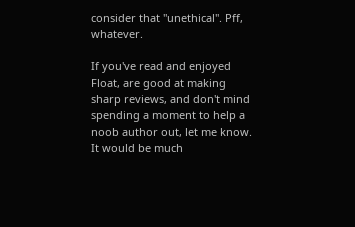consider that "unethical". Pff, whatever.

If you've read and enjoyed Float, are good at making sharp reviews, and don't mind spending a moment to help a noob author out, let me know. It would be much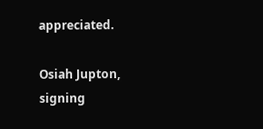appreciated.

Osiah Jupton, signing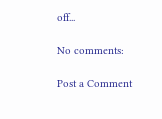off...

No comments:

Post a Comment